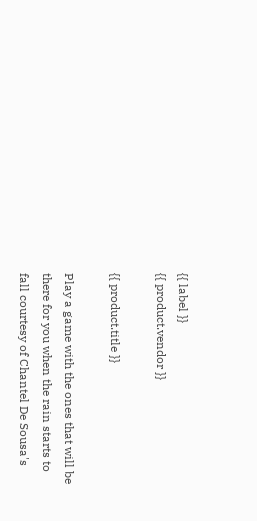{{ label }}
{{ product.vendor }}

{{ product.title }}

Play a game with the ones that will be there for you when the rain starts to fall courtesy of Chantel De Sousa's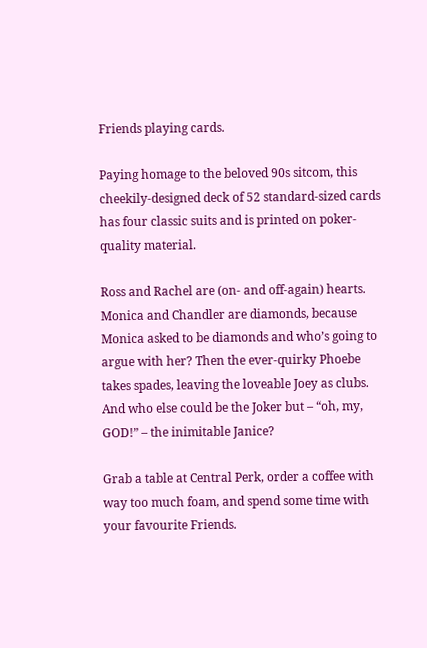Friends playing cards.

Paying homage to the beloved 90s sitcom, this cheekily-designed deck of 52 standard-sized cards has four classic suits and is printed on poker-quality material.

Ross and Rachel are (on- and off-again) hearts. Monica and Chandler are diamonds, because Monica asked to be diamonds and who’s going to argue with her? Then the ever-quirky Phoebe takes spades, leaving the loveable Joey as clubs. And who else could be the Joker but – “oh, my, GOD!” – the inimitable Janice?

Grab a table at Central Perk, order a coffee with way too much foam, and spend some time with your favourite Friends.